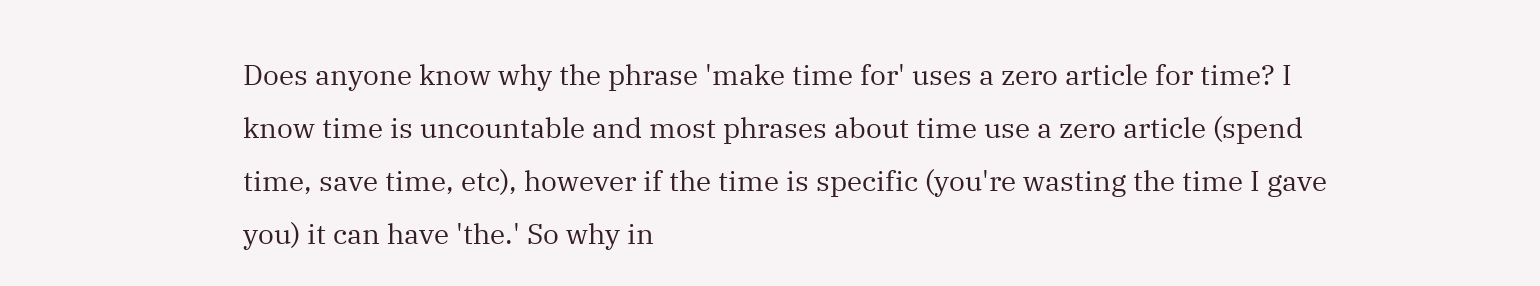Does anyone know why the phrase 'make time for' uses a zero article for time? I know time is uncountable and most phrases about time use a zero article (spend time, save time, etc), however if the time is specific (you're wasting the time I gave you) it can have 'the.' So why in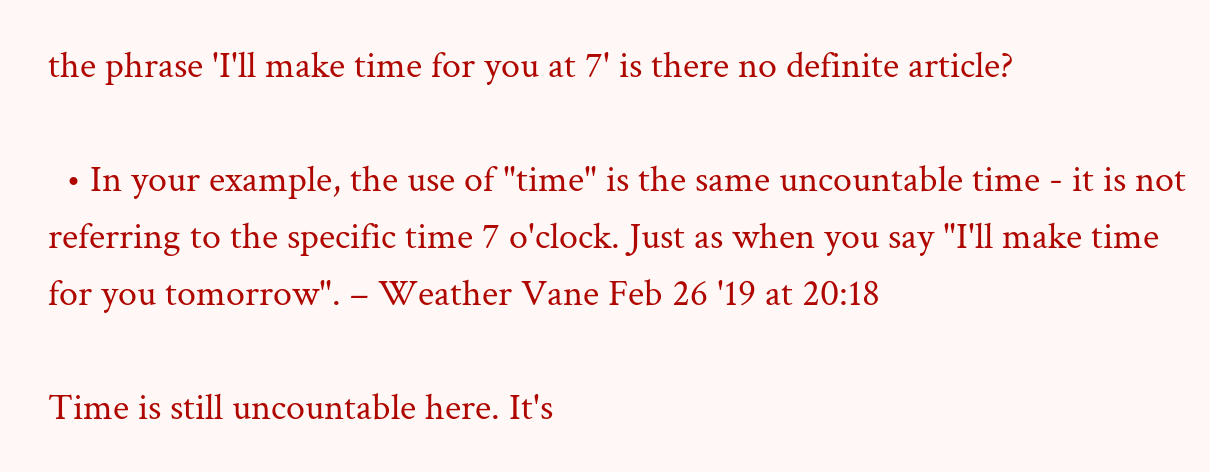the phrase 'I'll make time for you at 7' is there no definite article?

  • In your example, the use of "time" is the same uncountable time - it is not referring to the specific time 7 o'clock. Just as when you say "I'll make time for you tomorrow". – Weather Vane Feb 26 '19 at 20:18

Time is still uncountable here. It's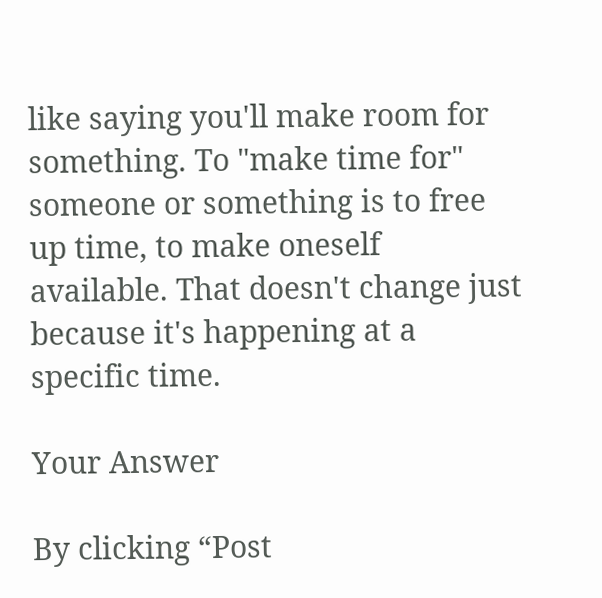like saying you'll make room for something. To "make time for" someone or something is to free up time, to make oneself available. That doesn't change just because it's happening at a specific time.

Your Answer

By clicking “Post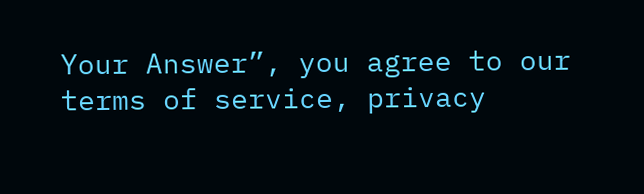Your Answer”, you agree to our terms of service, privacy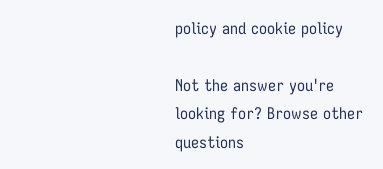policy and cookie policy

Not the answer you're looking for? Browse other questions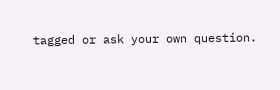tagged or ask your own question.